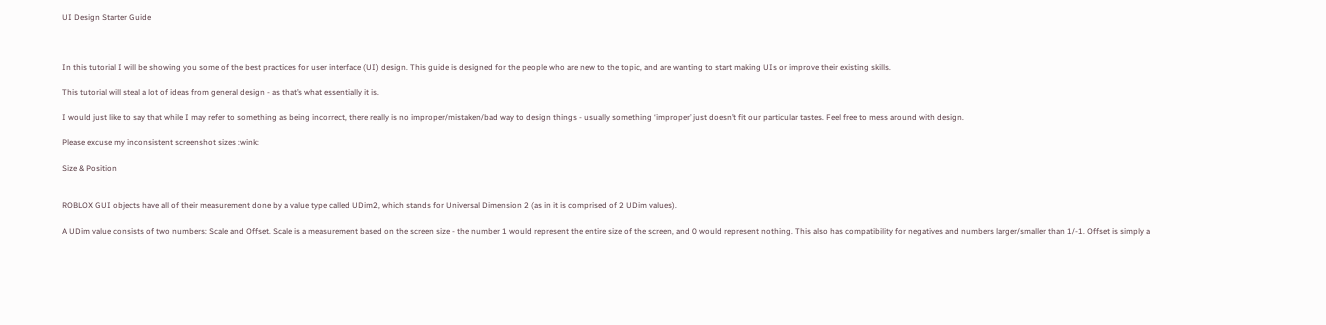UI Design Starter Guide



In this tutorial I will be showing you some of the best practices for user interface (UI) design. This guide is designed for the people who are new to the topic, and are wanting to start making UIs or improve their existing skills.

This tutorial will steal a lot of ideas from general design - as that’s what essentially it is.

I would just like to say that while I may refer to something as being incorrect, there really is no improper/mistaken/bad way to design things - usually something ‘improper’ just doesn’t fit our particular tastes. Feel free to mess around with design.

Please excuse my inconsistent screenshot sizes :wink:

Size & Position


ROBLOX GUI objects have all of their measurement done by a value type called UDim2, which stands for Universal Dimension 2 (as in it is comprised of 2 UDim values).

A UDim value consists of two numbers: Scale and Offset. Scale is a measurement based on the screen size - the number 1 would represent the entire size of the screen, and 0 would represent nothing. This also has compatibility for negatives and numbers larger/smaller than 1/-1. Offset is simply a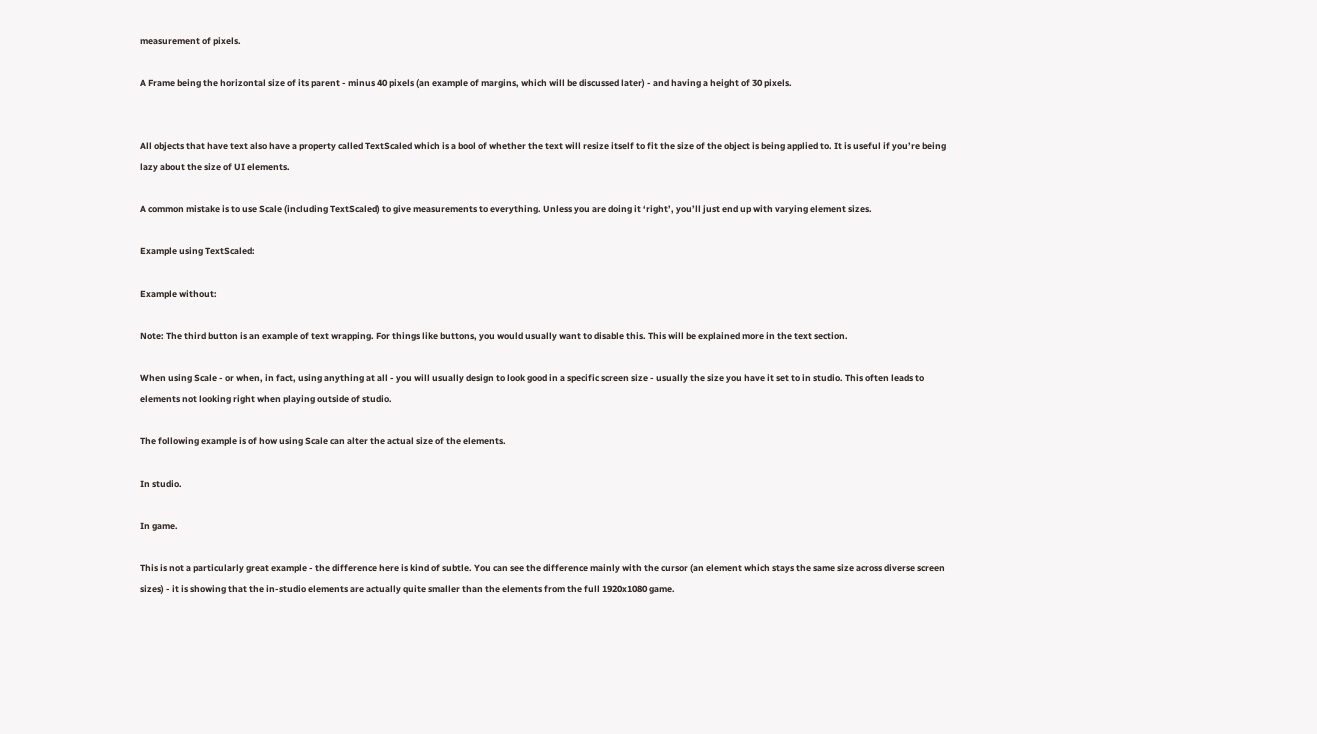measurement of pixels.

A Frame being the horizontal size of its parent - minus 40 pixels (an example of margins, which will be discussed later) - and having a height of 30 pixels.


All objects that have text also have a property called TextScaled which is a bool of whether the text will resize itself to fit the size of the object is being applied to. It is useful if you’re being lazy about the size of UI elements.

A common mistake is to use Scale (including TextScaled) to give measurements to everything. Unless you are doing it ‘right’, you’ll just end up with varying element sizes.

Example using TextScaled:

Example without:

Note: The third button is an example of text wrapping. For things like buttons, you would usually want to disable this. This will be explained more in the text section.

When using Scale - or when, in fact, using anything at all - you will usually design to look good in a specific screen size - usually the size you have it set to in studio. This often leads to elements not looking right when playing outside of studio.

The following example is of how using Scale can alter the actual size of the elements.

In studio.

In game.

This is not a particularly great example - the difference here is kind of subtle. You can see the difference mainly with the cursor (an element which stays the same size across diverse screen sizes) - it is showing that the in-studio elements are actually quite smaller than the elements from the full 1920x1080 game.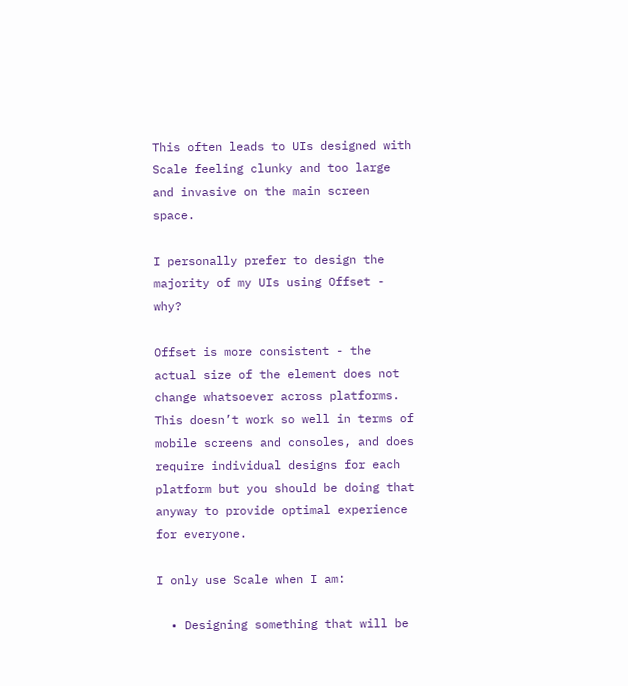This often leads to UIs designed with Scale feeling clunky and too large and invasive on the main screen space.

I personally prefer to design the majority of my UIs using Offset - why?

Offset is more consistent - the actual size of the element does not change whatsoever across platforms. This doesn’t work so well in terms of mobile screens and consoles, and does require individual designs for each platform but you should be doing that anyway to provide optimal experience for everyone.

I only use Scale when I am:

  • Designing something that will be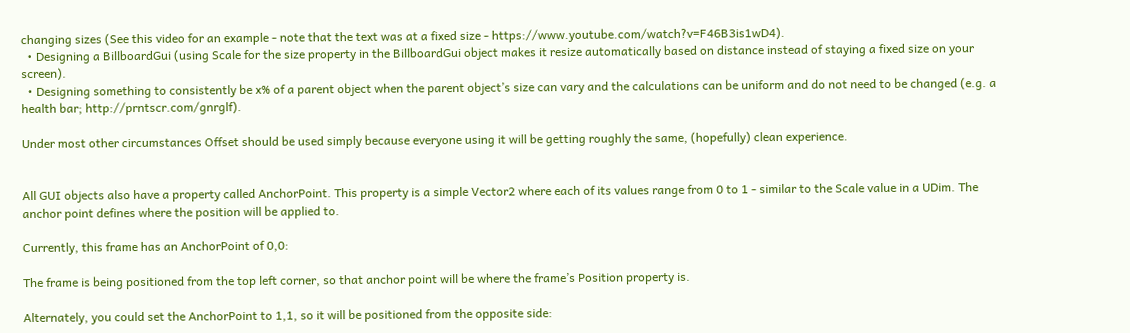changing sizes (See this video for an example - note that the text was at a fixed size - https://www.youtube.com/watch?v=F46B3is1wD4).
  • Designing a BillboardGui (using Scale for the size property in the BillboardGui object makes it resize automatically based on distance instead of staying a fixed size on your screen).
  • Designing something to consistently be x% of a parent object when the parent object’s size can vary and the calculations can be uniform and do not need to be changed (e.g. a health bar; http://prntscr.com/gnrglf).

Under most other circumstances Offset should be used simply because everyone using it will be getting roughly the same, (hopefully) clean experience.


All GUI objects also have a property called AnchorPoint. This property is a simple Vector2 where each of its values range from 0 to 1 - similar to the Scale value in a UDim. The anchor point defines where the position will be applied to.

Currently, this frame has an AnchorPoint of 0,0:

The frame is being positioned from the top left corner, so that anchor point will be where the frame’s Position property is.

Alternately, you could set the AnchorPoint to 1,1, so it will be positioned from the opposite side: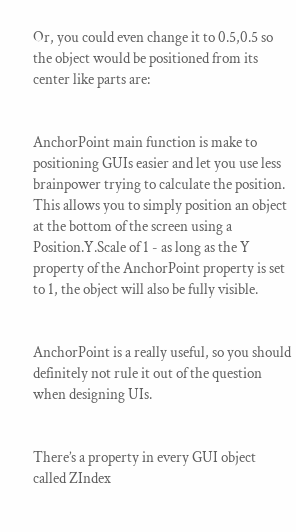Or, you could even change it to 0.5,0.5 so the object would be positioned from its center like parts are:


AnchorPoint main function is make to positioning GUIs easier and let you use less brainpower trying to calculate the position. This allows you to simply position an object at the bottom of the screen using a Position.Y.Scale of 1 - as long as the Y property of the AnchorPoint property is set to 1, the object will also be fully visible.


AnchorPoint is a really useful, so you should definitely not rule it out of the question when designing UIs.


There’s a property in every GUI object called ZIndex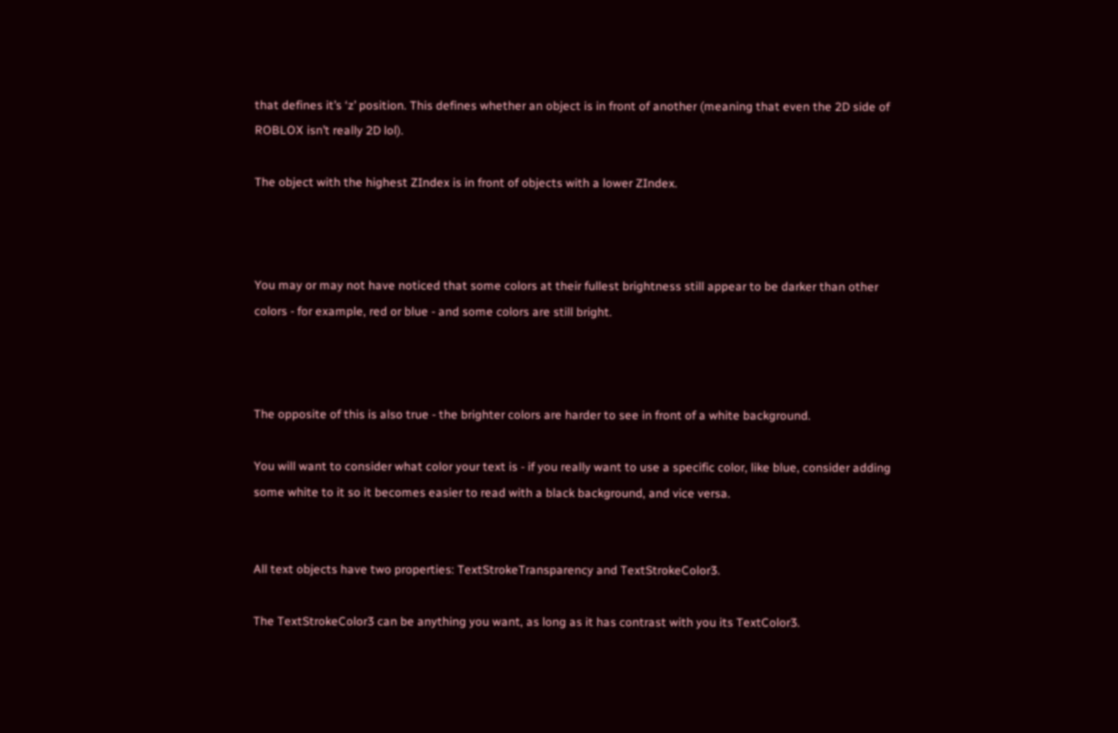that defines it’s ‘z’ position. This defines whether an object is in front of another (meaning that even the 2D side of ROBLOX isn’t really 2D lol).

The object with the highest ZIndex is in front of objects with a lower ZIndex.



You may or may not have noticed that some colors at their fullest brightness still appear to be darker than other colors - for example, red or blue - and some colors are still bright.



The opposite of this is also true - the brighter colors are harder to see in front of a white background.

You will want to consider what color your text is - if you really want to use a specific color, like blue, consider adding some white to it so it becomes easier to read with a black background, and vice versa.


All text objects have two properties: TextStrokeTransparency and TextStrokeColor3.

The TextStrokeColor3 can be anything you want, as long as it has contrast with you its TextColor3.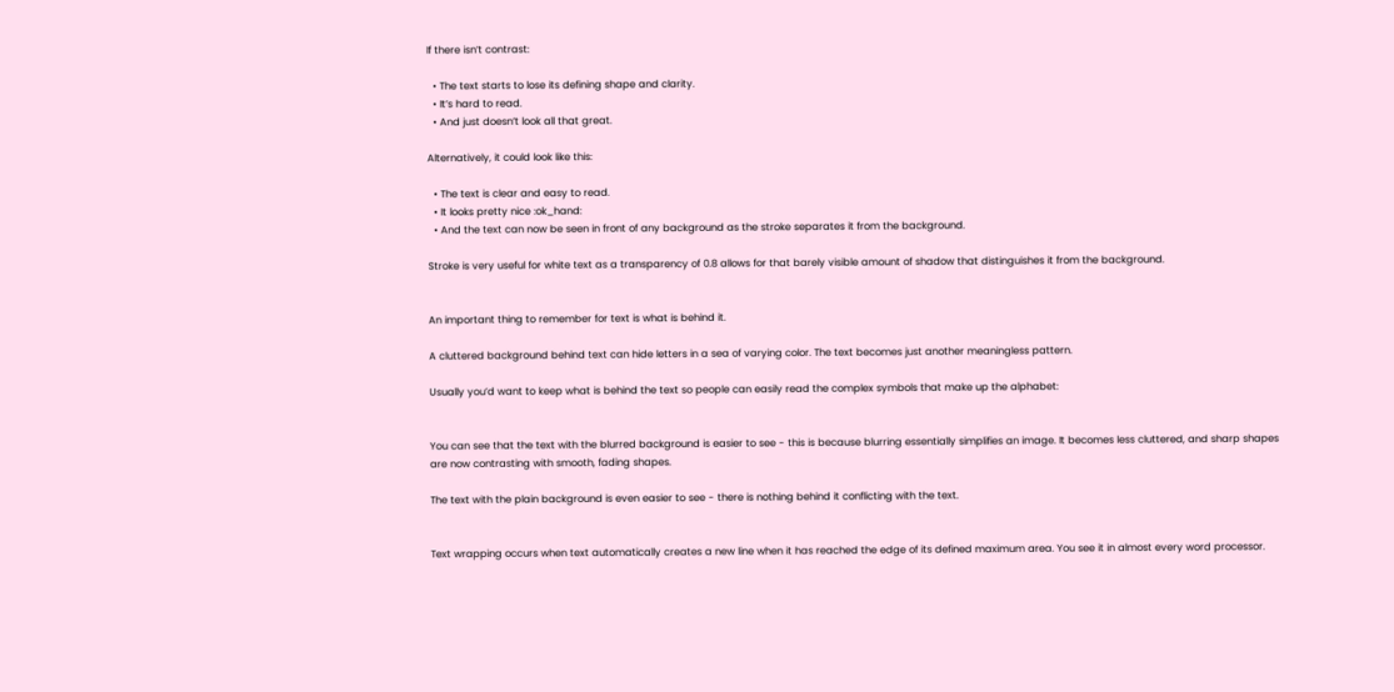If there isn’t contrast:

  • The text starts to lose its defining shape and clarity.
  • It’s hard to read.
  • And just doesn’t look all that great.

Alternatively, it could look like this:

  • The text is clear and easy to read.
  • It looks pretty nice :ok_hand:
  • And the text can now be seen in front of any background as the stroke separates it from the background.

Stroke is very useful for white text as a transparency of 0.8 allows for that barely visible amount of shadow that distinguishes it from the background.


An important thing to remember for text is what is behind it.

A cluttered background behind text can hide letters in a sea of varying color. The text becomes just another meaningless pattern.

Usually you’d want to keep what is behind the text so people can easily read the complex symbols that make up the alphabet:


You can see that the text with the blurred background is easier to see - this is because blurring essentially simplifies an image. It becomes less cluttered, and sharp shapes are now contrasting with smooth, fading shapes.

The text with the plain background is even easier to see - there is nothing behind it conflicting with the text.


Text wrapping occurs when text automatically creates a new line when it has reached the edge of its defined maximum area. You see it in almost every word processor.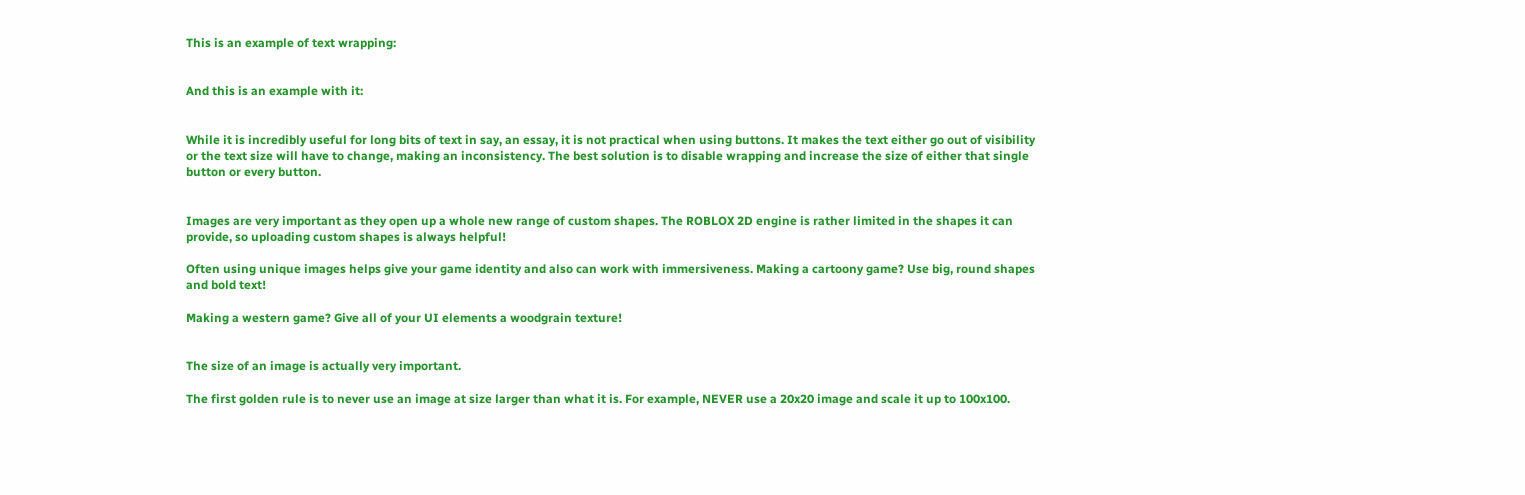This is an example of text wrapping:


And this is an example with it:


While it is incredibly useful for long bits of text in say, an essay, it is not practical when using buttons. It makes the text either go out of visibility or the text size will have to change, making an inconsistency. The best solution is to disable wrapping and increase the size of either that single button or every button.


Images are very important as they open up a whole new range of custom shapes. The ROBLOX 2D engine is rather limited in the shapes it can provide, so uploading custom shapes is always helpful!

Often using unique images helps give your game identity and also can work with immersiveness. Making a cartoony game? Use big, round shapes and bold text!

Making a western game? Give all of your UI elements a woodgrain texture!


The size of an image is actually very important.

The first golden rule is to never use an image at size larger than what it is. For example, NEVER use a 20x20 image and scale it up to 100x100.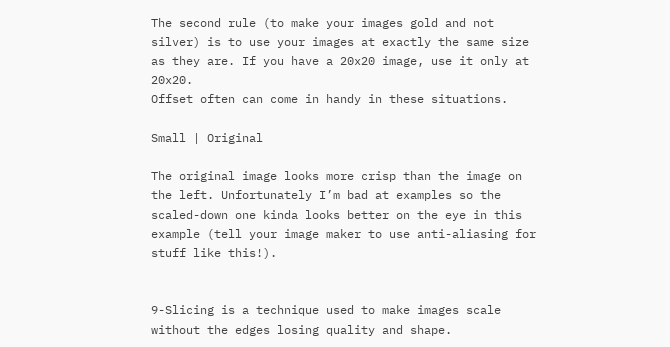The second rule (to make your images gold and not silver) is to use your images at exactly the same size as they are. If you have a 20x20 image, use it only at 20x20.
Offset often can come in handy in these situations.

Small | Original

The original image looks more crisp than the image on the left. Unfortunately I’m bad at examples so the scaled-down one kinda looks better on the eye in this example (tell your image maker to use anti-aliasing for stuff like this!).


9-Slicing is a technique used to make images scale without the edges losing quality and shape.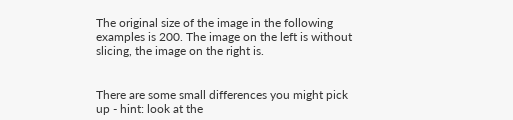The original size of the image in the following examples is 200. The image on the left is without slicing, the image on the right is.


There are some small differences you might pick up - hint: look at the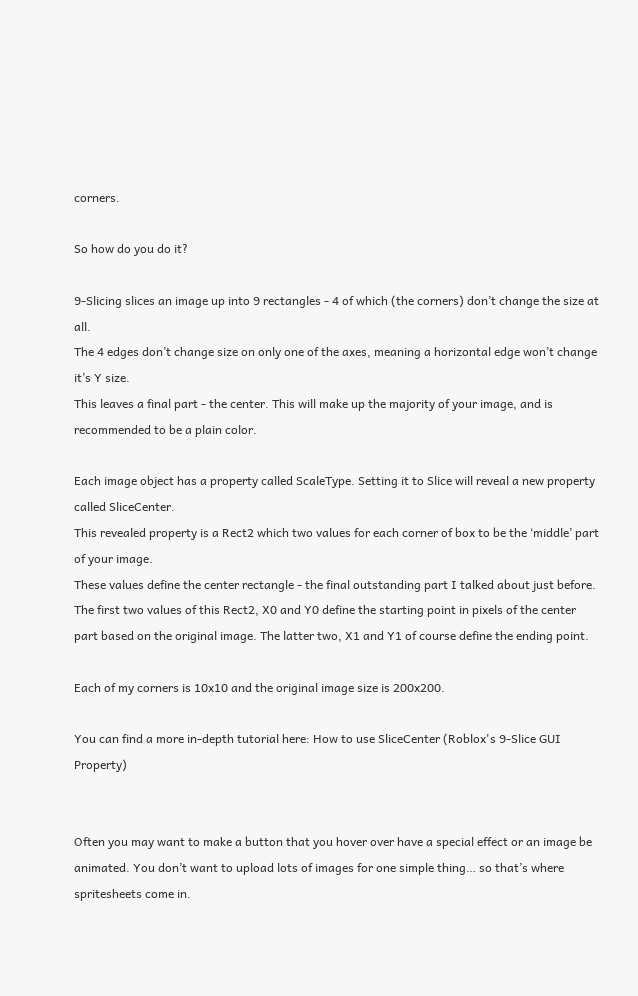corners.

So how do you do it?

9-Slicing slices an image up into 9 rectangles - 4 of which (the corners) don’t change the size at all.
The 4 edges don’t change size on only one of the axes, meaning a horizontal edge won’t change it’s Y size.
This leaves a final part - the center. This will make up the majority of your image, and is recommended to be a plain color.

Each image object has a property called ScaleType. Setting it to Slice will reveal a new property called SliceCenter.
This revealed property is a Rect2 which two values for each corner of box to be the ‘middle’ part of your image.
These values define the center rectangle - the final outstanding part I talked about just before. The first two values of this Rect2, X0 and Y0 define the starting point in pixels of the center part based on the original image. The latter two, X1 and Y1 of course define the ending point.

Each of my corners is 10x10 and the original image size is 200x200.

You can find a more in-depth tutorial here: How to use SliceCenter (Roblox's 9-Slice GUI Property)


Often you may want to make a button that you hover over have a special effect or an image be animated. You don’t want to upload lots of images for one simple thing… so that’s where spritesheets come in.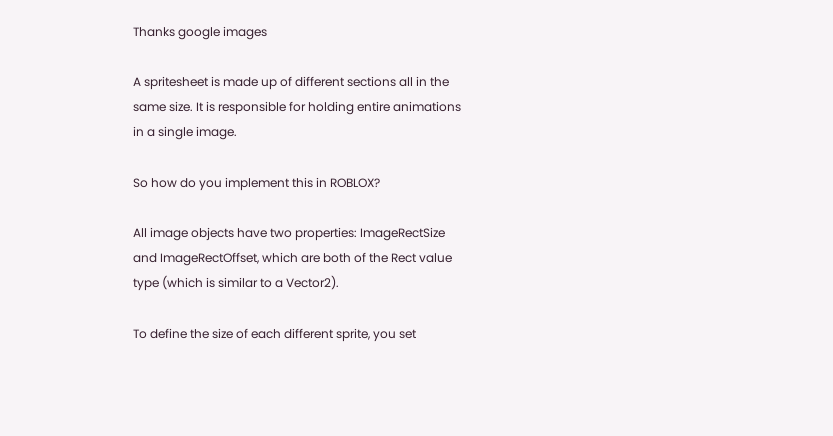Thanks google images

A spritesheet is made up of different sections all in the same size. It is responsible for holding entire animations in a single image.

So how do you implement this in ROBLOX?

All image objects have two properties: ImageRectSize and ImageRectOffset, which are both of the Rect value type (which is similar to a Vector2).

To define the size of each different sprite, you set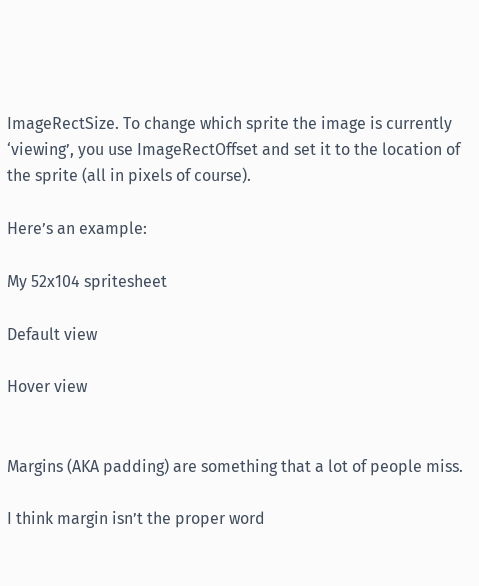ImageRectSize. To change which sprite the image is currently ‘viewing’, you use ImageRectOffset and set it to the location of the sprite (all in pixels of course).

Here’s an example:

My 52x104 spritesheet

Default view

Hover view


Margins (AKA padding) are something that a lot of people miss.

I think margin isn’t the proper word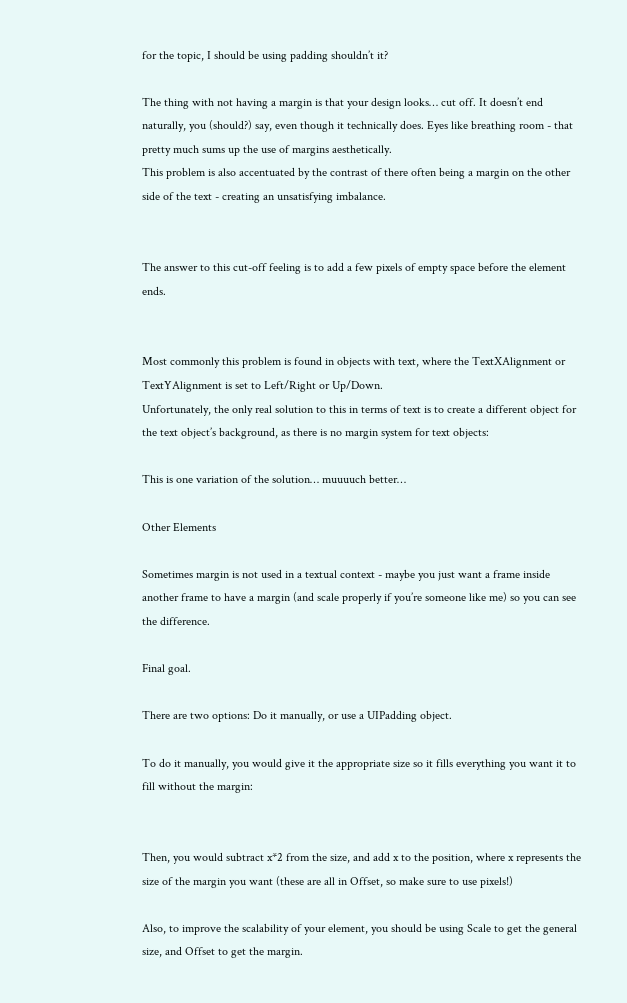for the topic, I should be using padding shouldn’t it?

The thing with not having a margin is that your design looks… cut off. It doesn’t end naturally, you (should?) say, even though it technically does. Eyes like breathing room - that pretty much sums up the use of margins aesthetically.
This problem is also accentuated by the contrast of there often being a margin on the other side of the text - creating an unsatisfying imbalance.


The answer to this cut-off feeling is to add a few pixels of empty space before the element ends.


Most commonly this problem is found in objects with text, where the TextXAlignment or TextYAlignment is set to Left/Right or Up/Down.
Unfortunately, the only real solution to this in terms of text is to create a different object for the text object’s background, as there is no margin system for text objects:

This is one variation of the solution… muuuuch better…

Other Elements

Sometimes margin is not used in a textual context - maybe you just want a frame inside another frame to have a margin (and scale properly if you’re someone like me) so you can see the difference.

Final goal.

There are two options: Do it manually, or use a UIPadding object.

To do it manually, you would give it the appropriate size so it fills everything you want it to fill without the margin:


Then, you would subtract x*2 from the size, and add x to the position, where x represents the size of the margin you want (these are all in Offset, so make sure to use pixels!)

Also, to improve the scalability of your element, you should be using Scale to get the general size, and Offset to get the margin.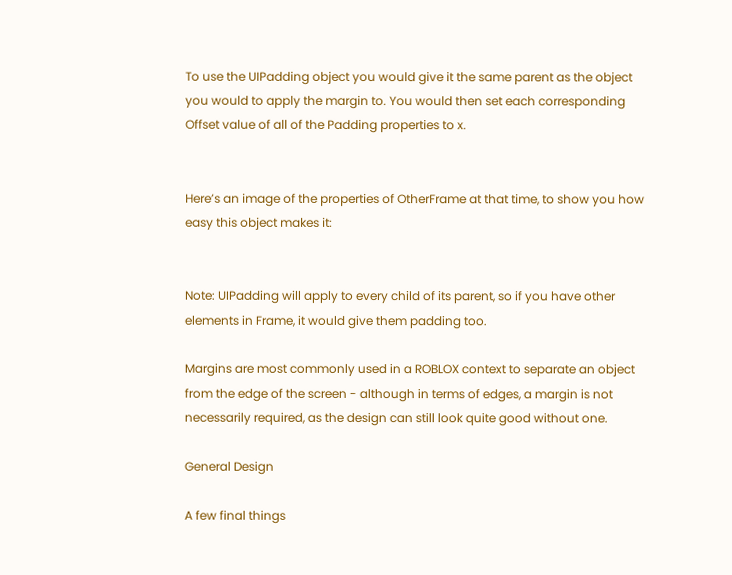To use the UIPadding object you would give it the same parent as the object you would to apply the margin to. You would then set each corresponding Offset value of all of the Padding properties to x.


Here’s an image of the properties of OtherFrame at that time, to show you how easy this object makes it:


Note: UIPadding will apply to every child of its parent, so if you have other elements in Frame, it would give them padding too.

Margins are most commonly used in a ROBLOX context to separate an object from the edge of the screen - although in terms of edges, a margin is not necessarily required, as the design can still look quite good without one.

General Design

A few final things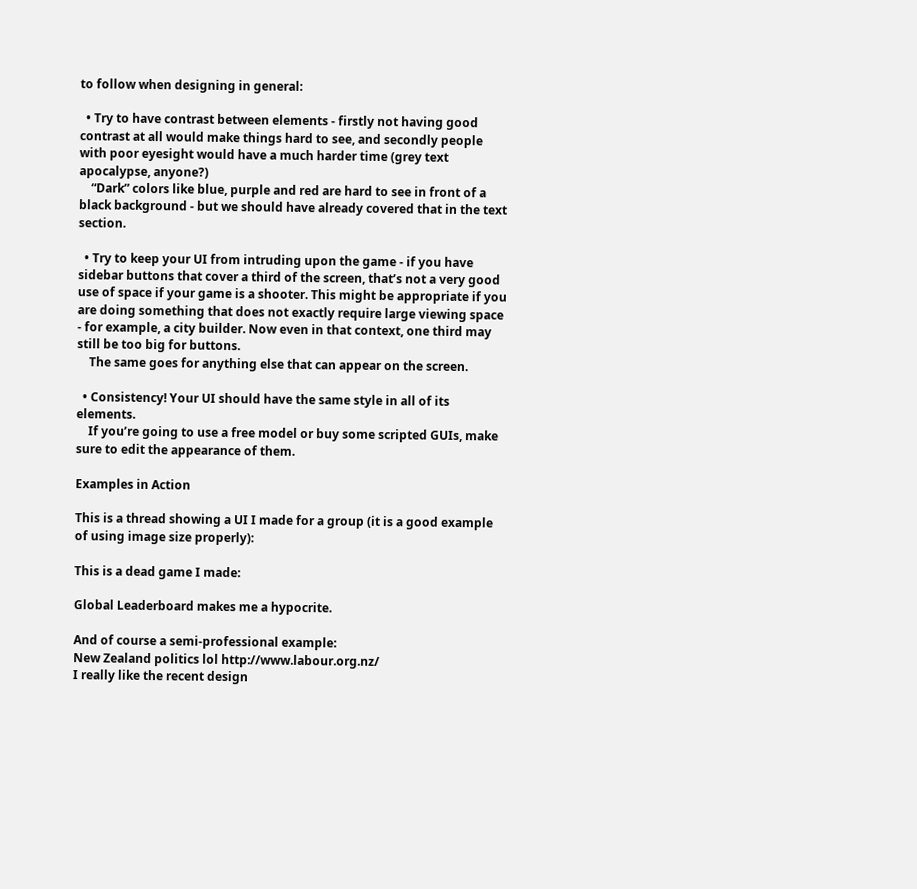to follow when designing in general:

  • Try to have contrast between elements - firstly not having good contrast at all would make things hard to see, and secondly people with poor eyesight would have a much harder time (grey text apocalypse, anyone?)
    “Dark” colors like blue, purple and red are hard to see in front of a black background - but we should have already covered that in the text section.

  • Try to keep your UI from intruding upon the game - if you have sidebar buttons that cover a third of the screen, that’s not a very good use of space if your game is a shooter. This might be appropriate if you are doing something that does not exactly require large viewing space - for example, a city builder. Now even in that context, one third may still be too big for buttons.
    The same goes for anything else that can appear on the screen.

  • Consistency! Your UI should have the same style in all of its elements.
    If you’re going to use a free model or buy some scripted GUIs, make sure to edit the appearance of them.

Examples in Action

This is a thread showing a UI I made for a group (it is a good example of using image size properly):

This is a dead game I made:

Global Leaderboard makes me a hypocrite.

And of course a semi-professional example:
New Zealand politics lol http://www.labour.org.nz/
I really like the recent design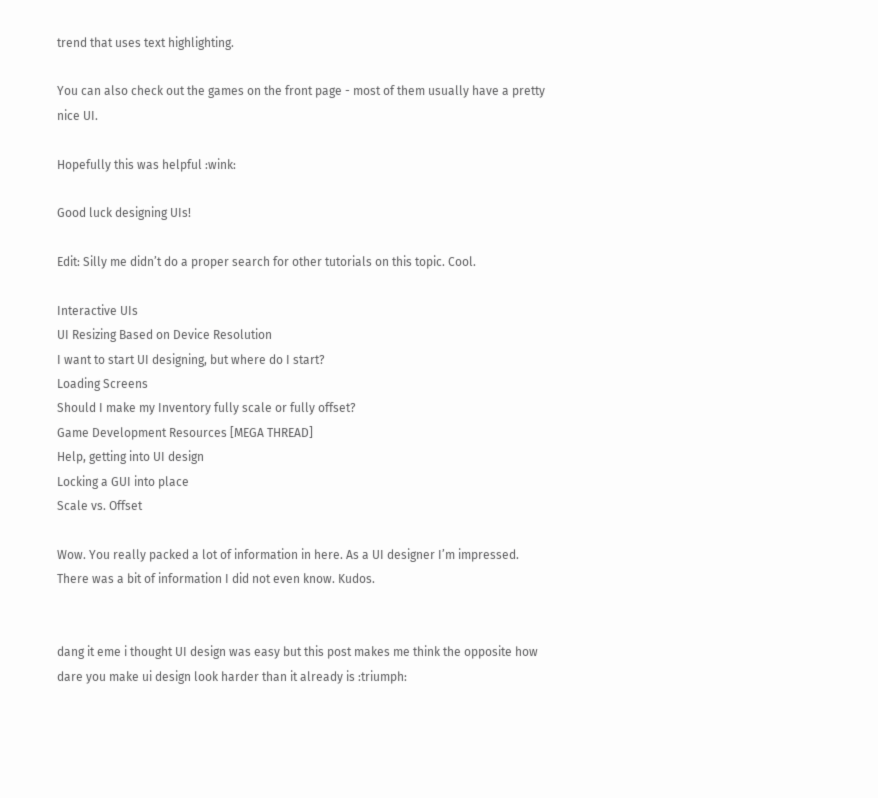trend that uses text highlighting.

You can also check out the games on the front page - most of them usually have a pretty nice UI.

Hopefully this was helpful :wink:

Good luck designing UIs!

Edit: Silly me didn’t do a proper search for other tutorials on this topic. Cool.

Interactive UIs
UI Resizing Based on Device Resolution
I want to start UI designing, but where do I start?
Loading Screens
Should I make my Inventory fully scale or fully offset?
Game Development Resources [MEGA THREAD]
Help, getting into UI design
Locking a GUI into place
Scale vs. Offset

Wow. You really packed a lot of information in here. As a UI designer I’m impressed. There was a bit of information I did not even know. Kudos.


dang it eme i thought UI design was easy but this post makes me think the opposite how dare you make ui design look harder than it already is :triumph: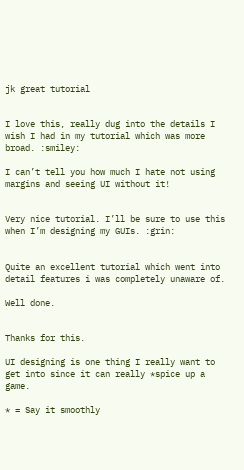jk great tutorial


I love this, really dug into the details I wish I had in my tutorial which was more broad. :smiley:

I can’t tell you how much I hate not using margins and seeing UI without it!


Very nice tutorial. I’ll be sure to use this when I’m designing my GUIs. :grin:


Quite an excellent tutorial which went into detail features i was completely unaware of.

Well done.


Thanks for this.

UI designing is one thing I really want to get into since it can really *spice up a game.

* = Say it smoothly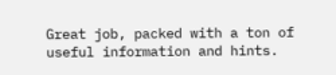Great job, packed with a ton of useful information and hints.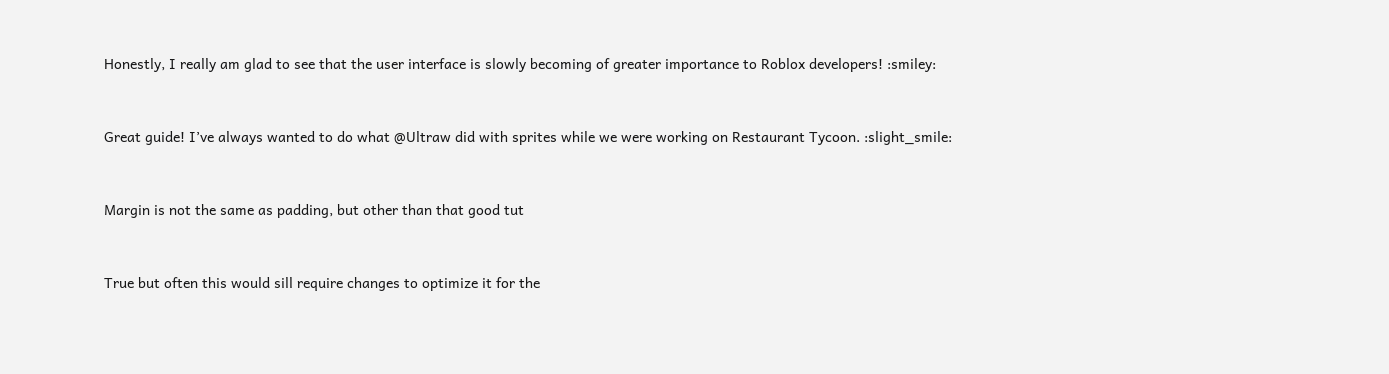Honestly, I really am glad to see that the user interface is slowly becoming of greater importance to Roblox developers! :smiley:


Great guide! I’ve always wanted to do what @Ultraw did with sprites while we were working on Restaurant Tycoon. :slight_smile:


Margin is not the same as padding, but other than that good tut


True but often this would sill require changes to optimize it for the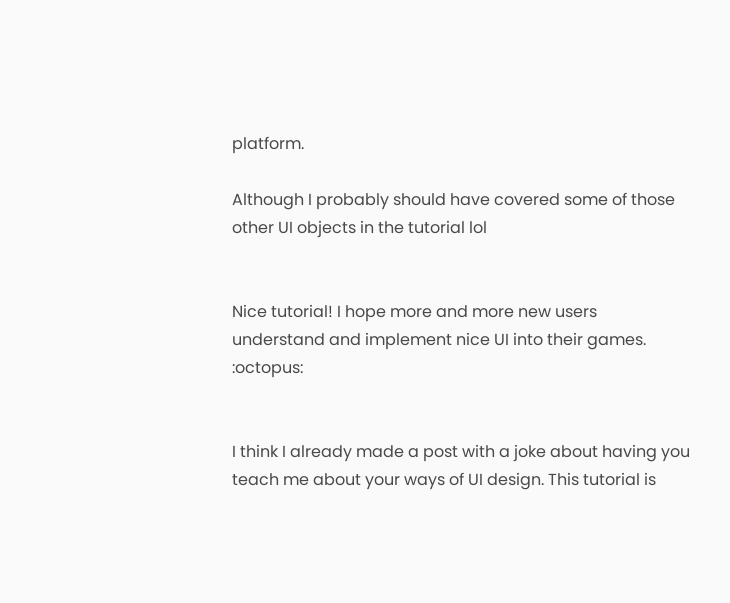platform.

Although I probably should have covered some of those other UI objects in the tutorial lol


Nice tutorial! I hope more and more new users understand and implement nice UI into their games. :octopus:


I think I already made a post with a joke about having you teach me about your ways of UI design. This tutorial is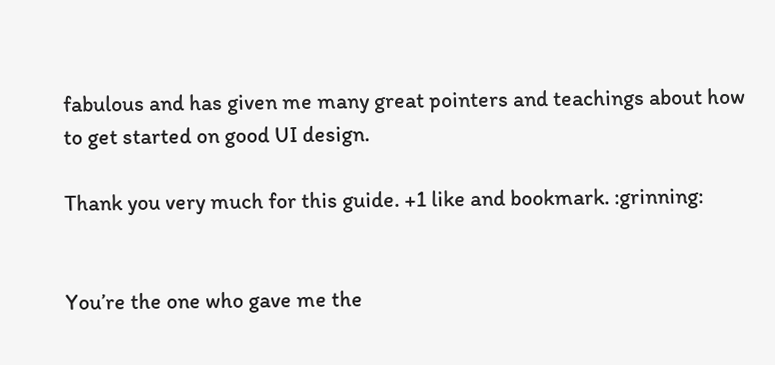fabulous and has given me many great pointers and teachings about how to get started on good UI design.

Thank you very much for this guide. +1 like and bookmark. :grinning:


You’re the one who gave me the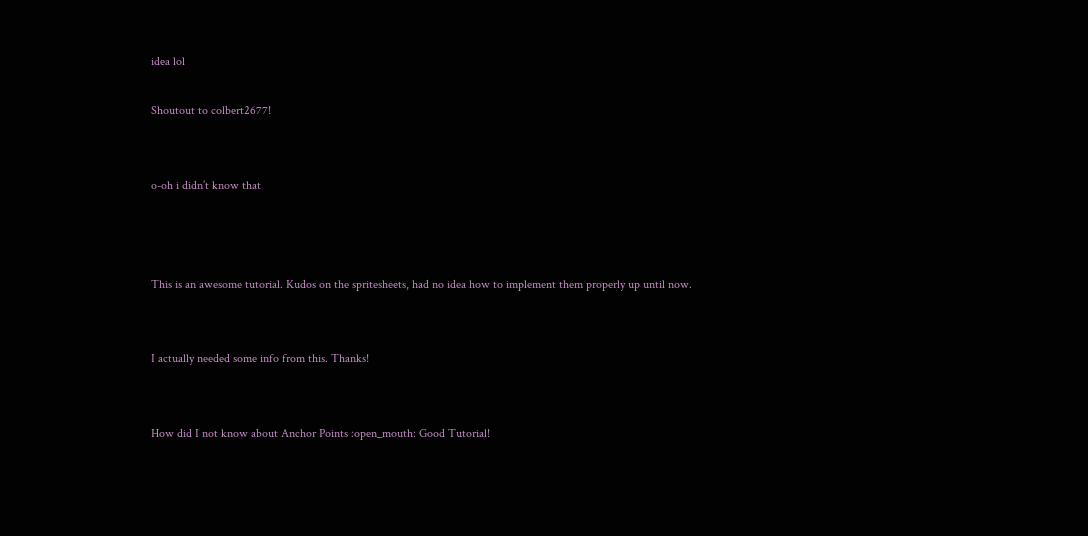idea lol

Shoutout to colbert2677!


o-oh i didn’t know that



This is an awesome tutorial. Kudos on the spritesheets, had no idea how to implement them properly up until now.


I actually needed some info from this. Thanks!


How did I not know about Anchor Points :open_mouth: Good Tutorial!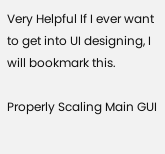Very Helpful If I ever want to get into UI designing, I will bookmark this.

Properly Scaling Main GUI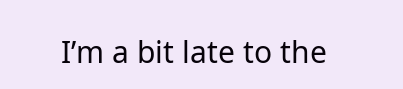I’m a bit late to the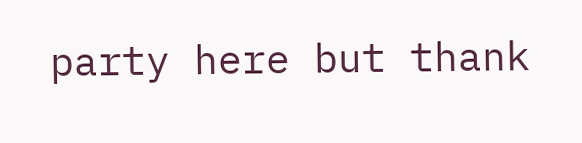party here but thank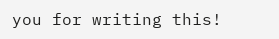you for writing this!